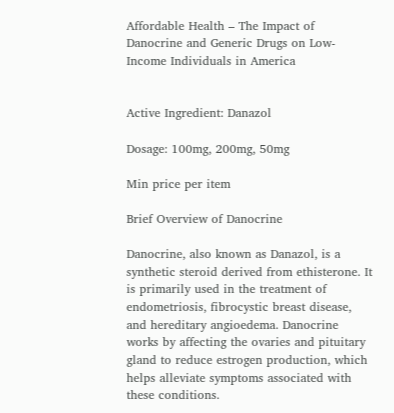Affordable Health – The Impact of Danocrine and Generic Drugs on Low-Income Individuals in America


Active Ingredient: Danazol

Dosage: 100mg, 200mg, 50mg

Min price per item

Brief Overview of Danocrine

Danocrine, also known as Danazol, is a synthetic steroid derived from ethisterone. It is primarily used in the treatment of endometriosis, fibrocystic breast disease, and hereditary angioedema. Danocrine works by affecting the ovaries and pituitary gland to reduce estrogen production, which helps alleviate symptoms associated with these conditions.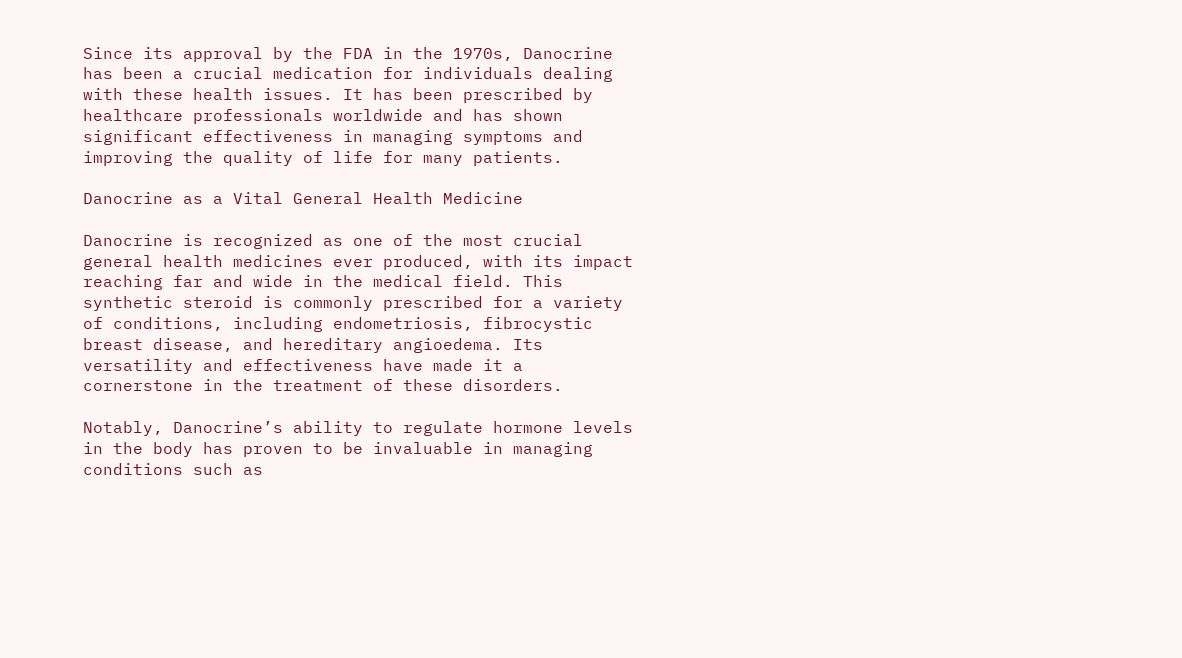Since its approval by the FDA in the 1970s, Danocrine has been a crucial medication for individuals dealing with these health issues. It has been prescribed by healthcare professionals worldwide and has shown significant effectiveness in managing symptoms and improving the quality of life for many patients.

Danocrine as a Vital General Health Medicine

Danocrine is recognized as one of the most crucial general health medicines ever produced, with its impact reaching far and wide in the medical field. This synthetic steroid is commonly prescribed for a variety of conditions, including endometriosis, fibrocystic breast disease, and hereditary angioedema. Its versatility and effectiveness have made it a cornerstone in the treatment of these disorders.

Notably, Danocrine’s ability to regulate hormone levels in the body has proven to be invaluable in managing conditions such as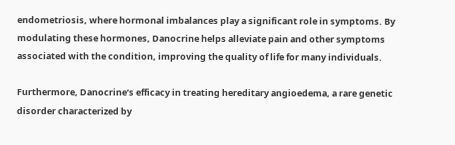endometriosis, where hormonal imbalances play a significant role in symptoms. By modulating these hormones, Danocrine helps alleviate pain and other symptoms associated with the condition, improving the quality of life for many individuals.

Furthermore, Danocrine’s efficacy in treating hereditary angioedema, a rare genetic disorder characterized by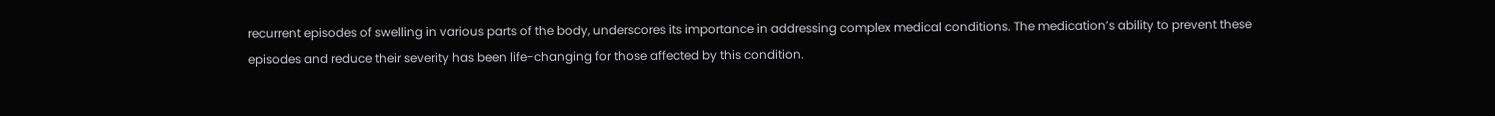recurrent episodes of swelling in various parts of the body, underscores its importance in addressing complex medical conditions. The medication’s ability to prevent these episodes and reduce their severity has been life-changing for those affected by this condition.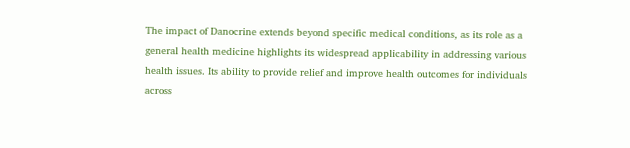The impact of Danocrine extends beyond specific medical conditions, as its role as a general health medicine highlights its widespread applicability in addressing various health issues. Its ability to provide relief and improve health outcomes for individuals across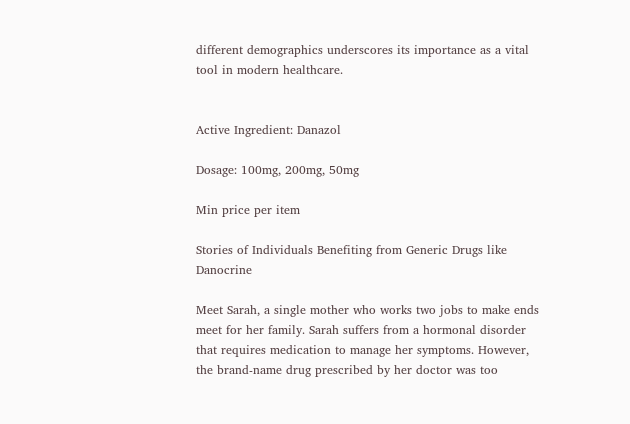different demographics underscores its importance as a vital tool in modern healthcare.


Active Ingredient: Danazol

Dosage: 100mg, 200mg, 50mg

Min price per item

Stories of Individuals Benefiting from Generic Drugs like Danocrine

Meet Sarah, a single mother who works two jobs to make ends meet for her family. Sarah suffers from a hormonal disorder that requires medication to manage her symptoms. However, the brand-name drug prescribed by her doctor was too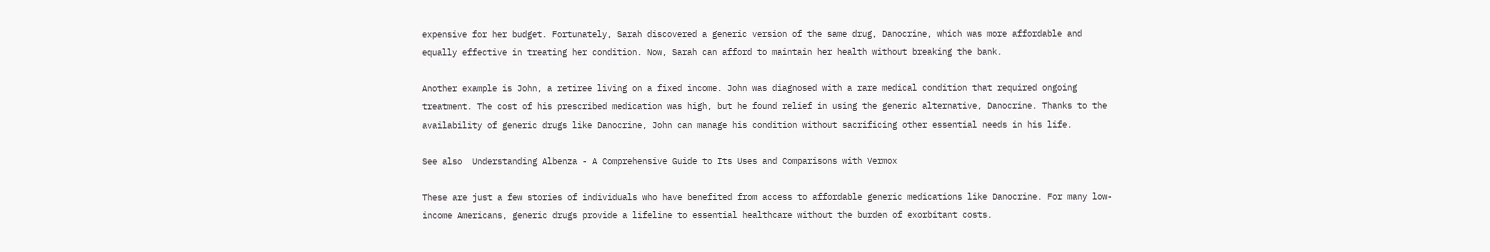expensive for her budget. Fortunately, Sarah discovered a generic version of the same drug, Danocrine, which was more affordable and equally effective in treating her condition. Now, Sarah can afford to maintain her health without breaking the bank.

Another example is John, a retiree living on a fixed income. John was diagnosed with a rare medical condition that required ongoing treatment. The cost of his prescribed medication was high, but he found relief in using the generic alternative, Danocrine. Thanks to the availability of generic drugs like Danocrine, John can manage his condition without sacrificing other essential needs in his life.

See also  Understanding Albenza - A Comprehensive Guide to Its Uses and Comparisons with Vermox

These are just a few stories of individuals who have benefited from access to affordable generic medications like Danocrine. For many low-income Americans, generic drugs provide a lifeline to essential healthcare without the burden of exorbitant costs.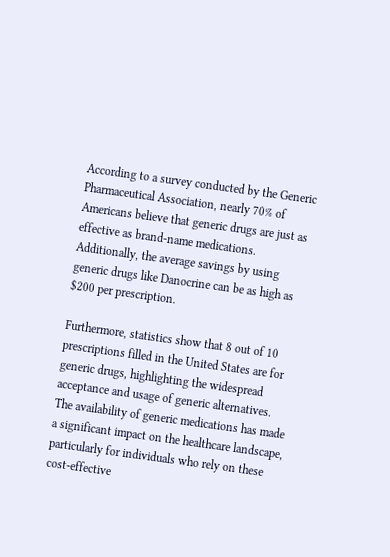According to a survey conducted by the Generic Pharmaceutical Association, nearly 70% of Americans believe that generic drugs are just as effective as brand-name medications. Additionally, the average savings by using generic drugs like Danocrine can be as high as $200 per prescription.

Furthermore, statistics show that 8 out of 10 prescriptions filled in the United States are for generic drugs, highlighting the widespread acceptance and usage of generic alternatives. The availability of generic medications has made a significant impact on the healthcare landscape, particularly for individuals who rely on these cost-effective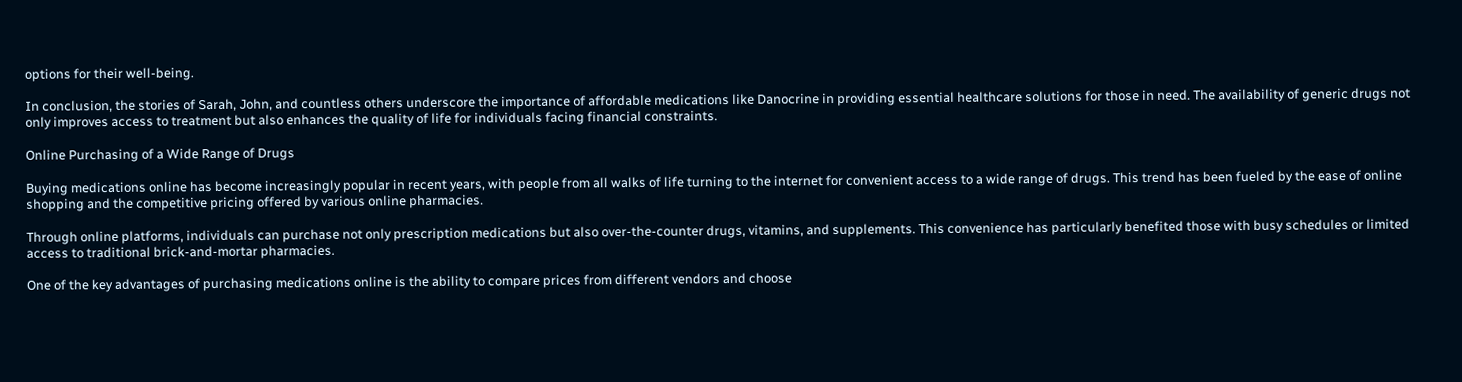options for their well-being.

In conclusion, the stories of Sarah, John, and countless others underscore the importance of affordable medications like Danocrine in providing essential healthcare solutions for those in need. The availability of generic drugs not only improves access to treatment but also enhances the quality of life for individuals facing financial constraints.

Online Purchasing of a Wide Range of Drugs

Buying medications online has become increasingly popular in recent years, with people from all walks of life turning to the internet for convenient access to a wide range of drugs. This trend has been fueled by the ease of online shopping and the competitive pricing offered by various online pharmacies.

Through online platforms, individuals can purchase not only prescription medications but also over-the-counter drugs, vitamins, and supplements. This convenience has particularly benefited those with busy schedules or limited access to traditional brick-and-mortar pharmacies.

One of the key advantages of purchasing medications online is the ability to compare prices from different vendors and choose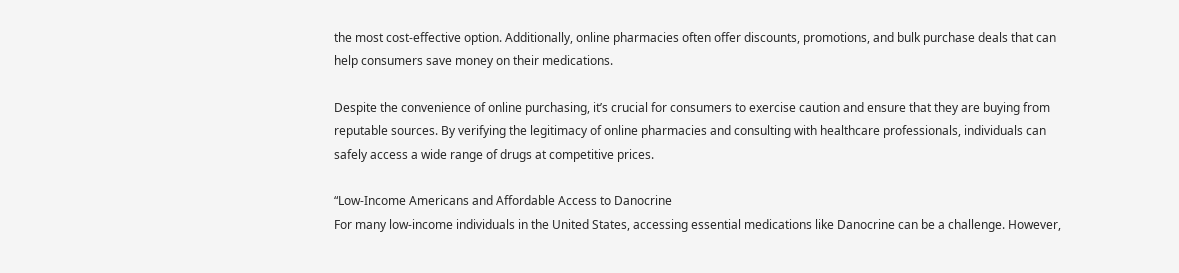the most cost-effective option. Additionally, online pharmacies often offer discounts, promotions, and bulk purchase deals that can help consumers save money on their medications.

Despite the convenience of online purchasing, it’s crucial for consumers to exercise caution and ensure that they are buying from reputable sources. By verifying the legitimacy of online pharmacies and consulting with healthcare professionals, individuals can safely access a wide range of drugs at competitive prices.

“Low-Income Americans and Affordable Access to Danocrine
For many low-income individuals in the United States, accessing essential medications like Danocrine can be a challenge. However,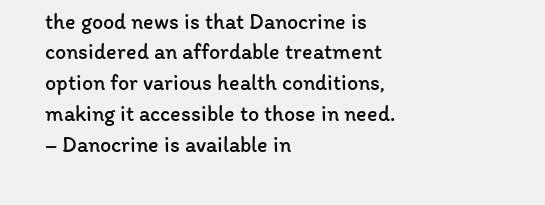the good news is that Danocrine is considered an affordable treatment option for various health conditions, making it accessible to those in need.
– Danocrine is available in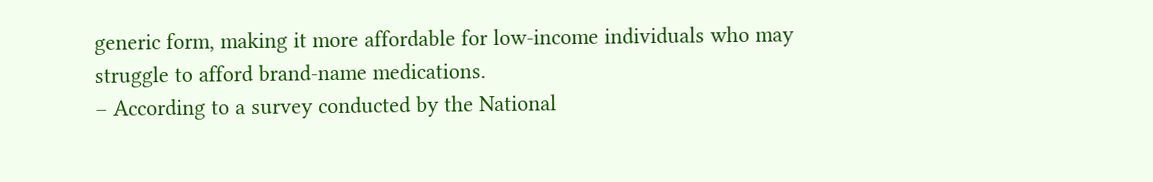generic form, making it more affordable for low-income individuals who may struggle to afford brand-name medications.
– According to a survey conducted by the National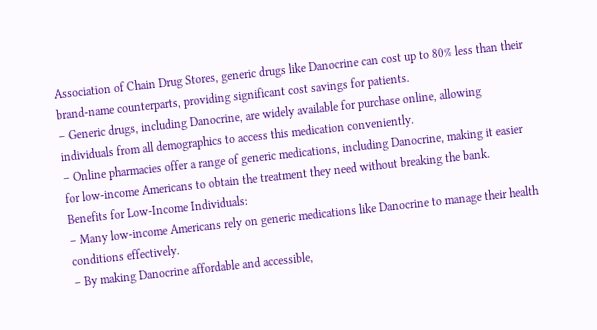Association of Chain Drug Stores, generic drugs like Danocrine can cost up to 80% less than their brand-name counterparts, providing significant cost savings for patients.
– Generic drugs, including Danocrine, are widely available for purchase online, allowing individuals from all demographics to access this medication conveniently.
– Online pharmacies offer a range of generic medications, including Danocrine, making it easier for low-income Americans to obtain the treatment they need without breaking the bank.
Benefits for Low-Income Individuals:
– Many low-income Americans rely on generic medications like Danocrine to manage their health conditions effectively.
– By making Danocrine affordable and accessible,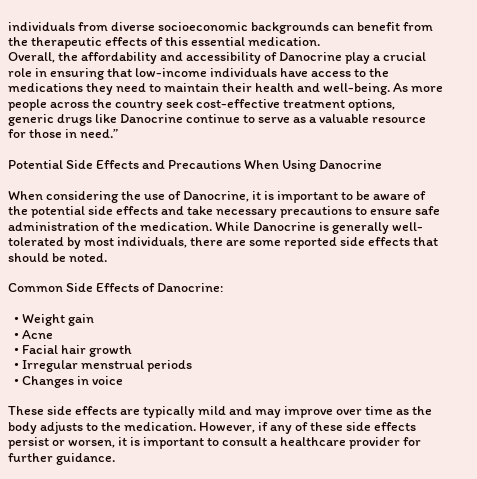individuals from diverse socioeconomic backgrounds can benefit from the therapeutic effects of this essential medication.
Overall, the affordability and accessibility of Danocrine play a crucial role in ensuring that low-income individuals have access to the medications they need to maintain their health and well-being. As more people across the country seek cost-effective treatment options, generic drugs like Danocrine continue to serve as a valuable resource for those in need.”

Potential Side Effects and Precautions When Using Danocrine

When considering the use of Danocrine, it is important to be aware of the potential side effects and take necessary precautions to ensure safe administration of the medication. While Danocrine is generally well-tolerated by most individuals, there are some reported side effects that should be noted.

Common Side Effects of Danocrine:

  • Weight gain
  • Acne
  • Facial hair growth
  • Irregular menstrual periods
  • Changes in voice

These side effects are typically mild and may improve over time as the body adjusts to the medication. However, if any of these side effects persist or worsen, it is important to consult a healthcare provider for further guidance.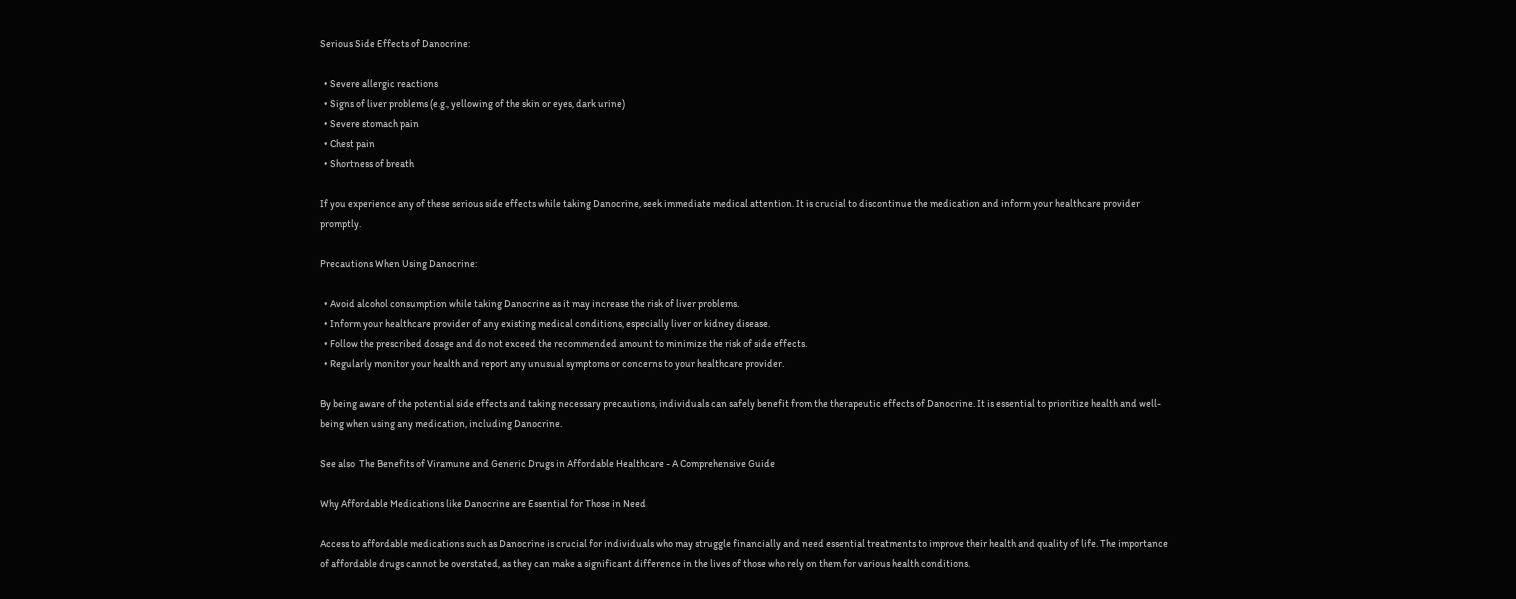Serious Side Effects of Danocrine:

  • Severe allergic reactions
  • Signs of liver problems (e.g., yellowing of the skin or eyes, dark urine)
  • Severe stomach pain
  • Chest pain
  • Shortness of breath

If you experience any of these serious side effects while taking Danocrine, seek immediate medical attention. It is crucial to discontinue the medication and inform your healthcare provider promptly.

Precautions When Using Danocrine:

  • Avoid alcohol consumption while taking Danocrine as it may increase the risk of liver problems.
  • Inform your healthcare provider of any existing medical conditions, especially liver or kidney disease.
  • Follow the prescribed dosage and do not exceed the recommended amount to minimize the risk of side effects.
  • Regularly monitor your health and report any unusual symptoms or concerns to your healthcare provider.

By being aware of the potential side effects and taking necessary precautions, individuals can safely benefit from the therapeutic effects of Danocrine. It is essential to prioritize health and well-being when using any medication, including Danocrine.

See also  The Benefits of Viramune and Generic Drugs in Affordable Healthcare - A Comprehensive Guide

Why Affordable Medications like Danocrine are Essential for Those in Need

Access to affordable medications such as Danocrine is crucial for individuals who may struggle financially and need essential treatments to improve their health and quality of life. The importance of affordable drugs cannot be overstated, as they can make a significant difference in the lives of those who rely on them for various health conditions.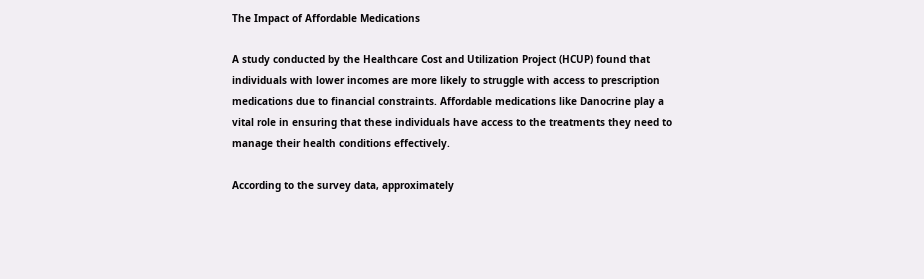The Impact of Affordable Medications

A study conducted by the Healthcare Cost and Utilization Project (HCUP) found that individuals with lower incomes are more likely to struggle with access to prescription medications due to financial constraints. Affordable medications like Danocrine play a vital role in ensuring that these individuals have access to the treatments they need to manage their health conditions effectively.

According to the survey data, approximately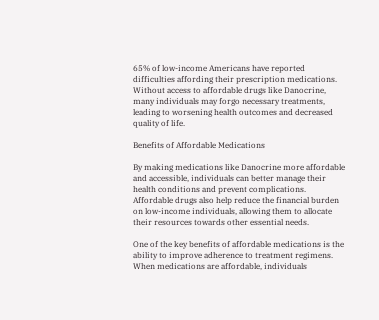65% of low-income Americans have reported difficulties affording their prescription medications. Without access to affordable drugs like Danocrine, many individuals may forgo necessary treatments, leading to worsening health outcomes and decreased quality of life.

Benefits of Affordable Medications

By making medications like Danocrine more affordable and accessible, individuals can better manage their health conditions and prevent complications. Affordable drugs also help reduce the financial burden on low-income individuals, allowing them to allocate their resources towards other essential needs.

One of the key benefits of affordable medications is the ability to improve adherence to treatment regimens. When medications are affordable, individuals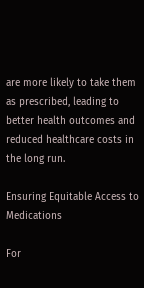are more likely to take them as prescribed, leading to better health outcomes and reduced healthcare costs in the long run.

Ensuring Equitable Access to Medications

For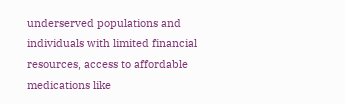underserved populations and individuals with limited financial resources, access to affordable medications like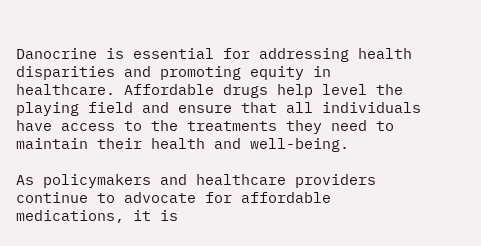Danocrine is essential for addressing health disparities and promoting equity in healthcare. Affordable drugs help level the playing field and ensure that all individuals have access to the treatments they need to maintain their health and well-being.

As policymakers and healthcare providers continue to advocate for affordable medications, it is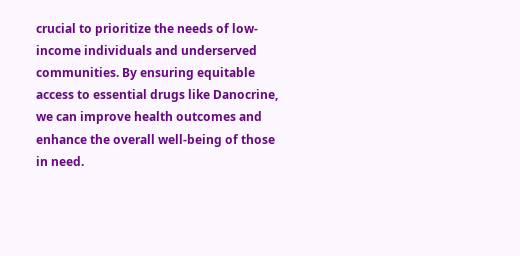crucial to prioritize the needs of low-income individuals and underserved communities. By ensuring equitable access to essential drugs like Danocrine, we can improve health outcomes and enhance the overall well-being of those in need.